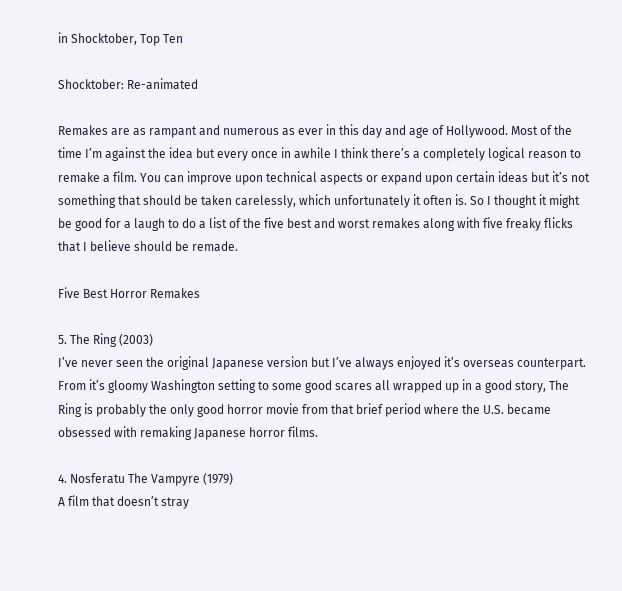in Shocktober, Top Ten

Shocktober: Re-animated

Remakes are as rampant and numerous as ever in this day and age of Hollywood. Most of the time I’m against the idea but every once in awhile I think there’s a completely logical reason to remake a film. You can improve upon technical aspects or expand upon certain ideas but it’s not something that should be taken carelessly, which unfortunately it often is. So I thought it might be good for a laugh to do a list of the five best and worst remakes along with five freaky flicks that I believe should be remade.

Five Best Horror Remakes

5. The Ring (2003)
I’ve never seen the original Japanese version but I’ve always enjoyed it’s overseas counterpart. From it’s gloomy Washington setting to some good scares all wrapped up in a good story, The Ring is probably the only good horror movie from that brief period where the U.S. became obsessed with remaking Japanese horror films.

4. Nosferatu The Vampyre (1979)
A film that doesn’t stray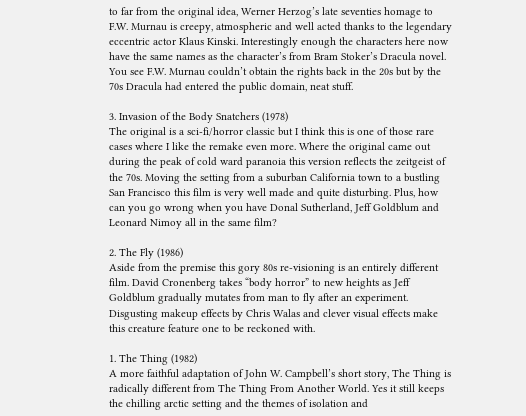to far from the original idea, Werner Herzog’s late seventies homage to F.W. Murnau is creepy, atmospheric and well acted thanks to the legendary eccentric actor Klaus Kinski. Interestingly enough the characters here now have the same names as the character’s from Bram Stoker’s Dracula novel. You see F.W. Murnau couldn’t obtain the rights back in the 20s but by the 70s Dracula had entered the public domain, neat stuff.

3. Invasion of the Body Snatchers (1978)
The original is a sci-fi/horror classic but I think this is one of those rare cases where I like the remake even more. Where the original came out during the peak of cold ward paranoia this version reflects the zeitgeist of the 70s. Moving the setting from a suburban California town to a bustling San Francisco this film is very well made and quite disturbing. Plus, how can you go wrong when you have Donal Sutherland, Jeff Goldblum and Leonard Nimoy all in the same film?

2. The Fly (1986)
Aside from the premise this gory 80s re-visioning is an entirely different film. David Cronenberg takes “body horror” to new heights as Jeff Goldblum gradually mutates from man to fly after an experiment. Disgusting makeup effects by Chris Walas and clever visual effects make this creature feature one to be reckoned with.

1. The Thing (1982)
A more faithful adaptation of John W. Campbell’s short story, The Thing is radically different from The Thing From Another World. Yes it still keeps the chilling arctic setting and the themes of isolation and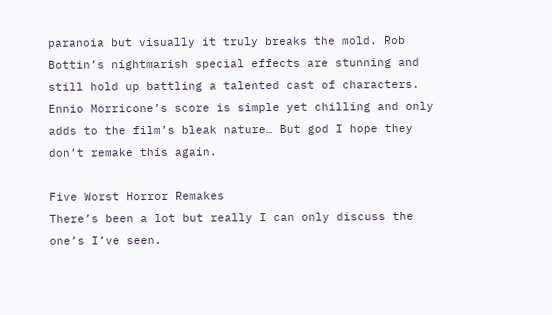paranoia but visually it truly breaks the mold. Rob Bottin’s nightmarish special effects are stunning and still hold up battling a talented cast of characters. Ennio Morricone’s score is simple yet chilling and only adds to the film’s bleak nature… But god I hope they don’t remake this again.

Five Worst Horror Remakes
There’s been a lot but really I can only discuss the one’s I’ve seen.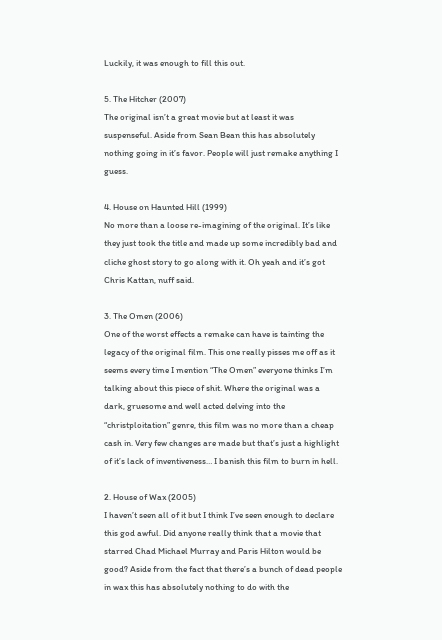Luckily, it was enough to fill this out.

5. The Hitcher (2007)
The original isn’t a great movie but at least it was suspenseful. Aside from Sean Bean this has absolutely nothing going in it’s favor. People will just remake anything I guess.

4. House on Haunted Hill (1999)
No more than a loose re-imagining of the original. It’s like they just took the title and made up some incredibly bad and cliche ghost story to go along with it. Oh yeah and it’s got Chris Kattan, nuff said.

3. The Omen (2006)
One of the worst effects a remake can have is tainting the legacy of the original film. This one really pisses me off as it seems every time I mention “The Omen” everyone thinks I’m talking about this piece of shit. Where the original was a dark, gruesome and well acted delving into the “christploitation” genre, this film was no more than a cheap cash in. Very few changes are made but that’s just a highlight of it’s lack of inventiveness… I banish this film to burn in hell.

2. House of Wax (2005)
I haven’t seen all of it but I think I’ve seen enough to declare this god awful. Did anyone really think that a movie that starred Chad Michael Murray and Paris Hilton would be good? Aside from the fact that there’s a bunch of dead people in wax this has absolutely nothing to do with the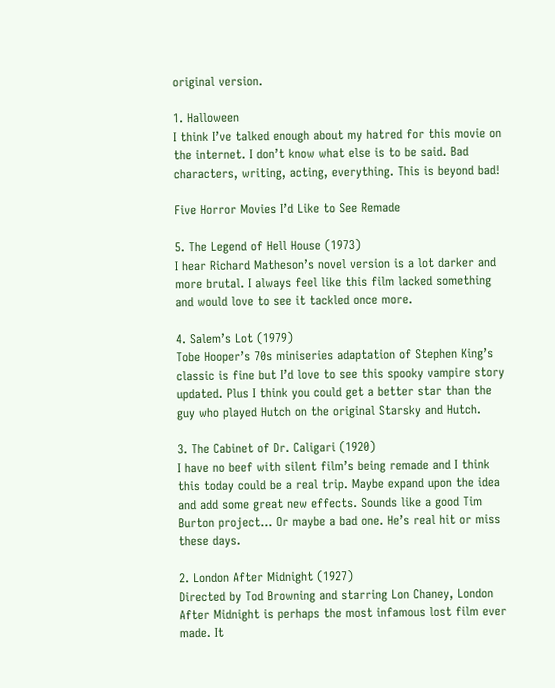original version.

1. Halloween
I think I’ve talked enough about my hatred for this movie on the internet. I don’t know what else is to be said. Bad characters, writing, acting, everything. This is beyond bad!

Five Horror Movies I’d Like to See Remade

5. The Legend of Hell House (1973)
I hear Richard Matheson’s novel version is a lot darker and more brutal. I always feel like this film lacked something and would love to see it tackled once more.

4. Salem’s Lot (1979)
Tobe Hooper’s 70s miniseries adaptation of Stephen King’s classic is fine but I’d love to see this spooky vampire story updated. Plus I think you could get a better star than the guy who played Hutch on the original Starsky and Hutch.

3. The Cabinet of Dr. Caligari (1920)
I have no beef with silent film’s being remade and I think this today could be a real trip. Maybe expand upon the idea and add some great new effects. Sounds like a good Tim Burton project… Or maybe a bad one. He’s real hit or miss these days.

2. London After Midnight (1927)
Directed by Tod Browning and starring Lon Chaney, London After Midnight is perhaps the most infamous lost film ever made. It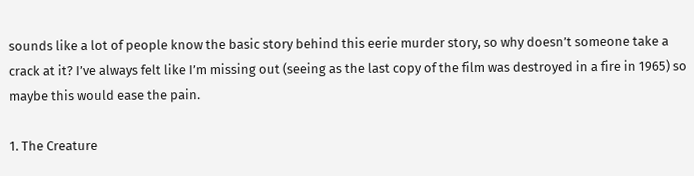sounds like a lot of people know the basic story behind this eerie murder story, so why doesn’t someone take a crack at it? I’ve always felt like I’m missing out (seeing as the last copy of the film was destroyed in a fire in 1965) so maybe this would ease the pain.

1. The Creature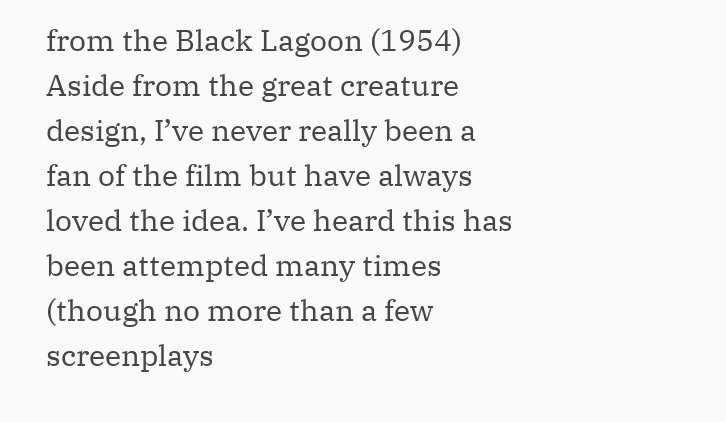from the Black Lagoon (1954)
Aside from the great creature design, I’ve never really been a fan of the film but have always loved the idea. I’ve heard this has been attempted many times (though no more than a few screenplays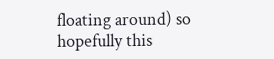floating around) so hopefully this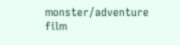monster/adventure film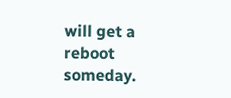will get a reboot someday.